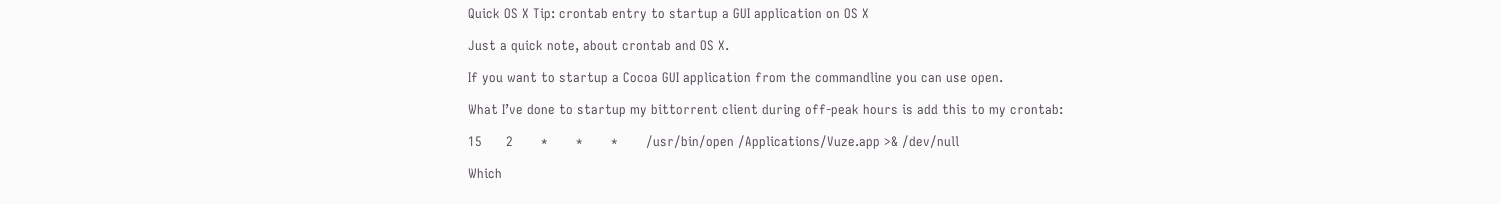Quick OS X Tip: crontab entry to startup a GUI application on OS X

Just a quick note, about crontab and OS X.

If you want to startup a Cocoa GUI application from the commandline you can use open.

What I’ve done to startup my bittorrent client during off-peak hours is add this to my crontab:

15      2       *       *       *       /usr/bin/open /Applications/Vuze.app >& /dev/null

Which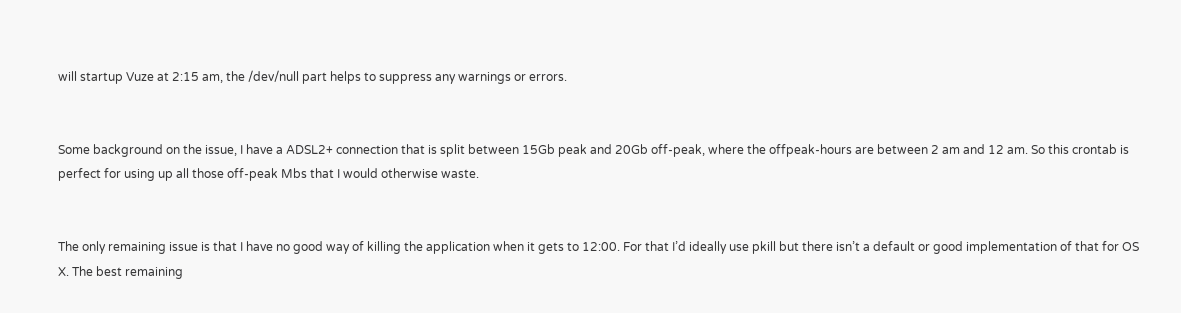will startup Vuze at 2:15 am, the /dev/null part helps to suppress any warnings or errors.


Some background on the issue, I have a ADSL2+ connection that is split between 15Gb peak and 20Gb off-peak, where the offpeak-hours are between 2 am and 12 am. So this crontab is perfect for using up all those off-peak Mbs that I would otherwise waste.


The only remaining issue is that I have no good way of killing the application when it gets to 12:00. For that I’d ideally use pkill but there isn’t a default or good implementation of that for OS X. The best remaining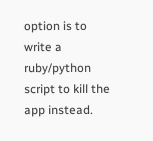option is to write a ruby/python script to kill the app instead.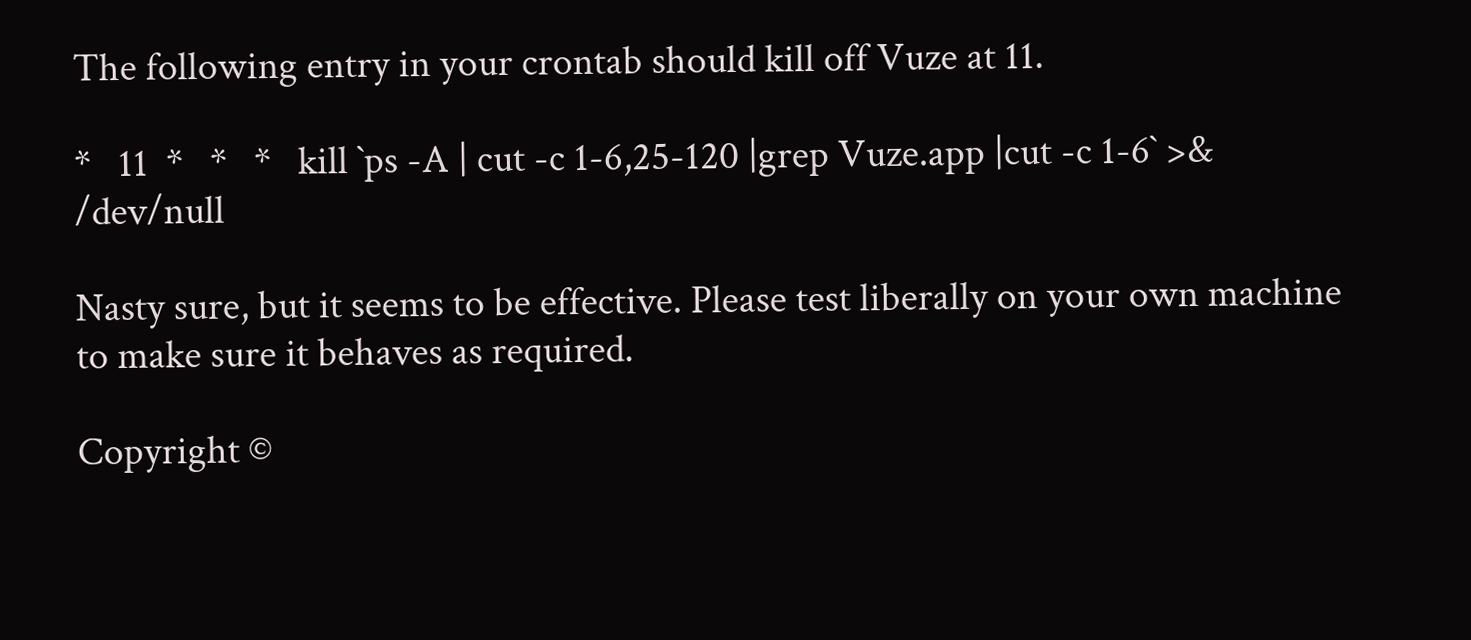The following entry in your crontab should kill off Vuze at 11.

*   11  *   *   *   kill `ps -A | cut -c 1-6,25-120 |grep Vuze.app |cut -c 1-6` >& /dev/null

Nasty sure, but it seems to be effective. Please test liberally on your own machine to make sure it behaves as required.

Copyright ©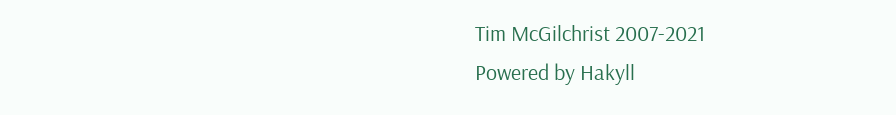Tim McGilchrist 2007-2021
Powered by Hakyll